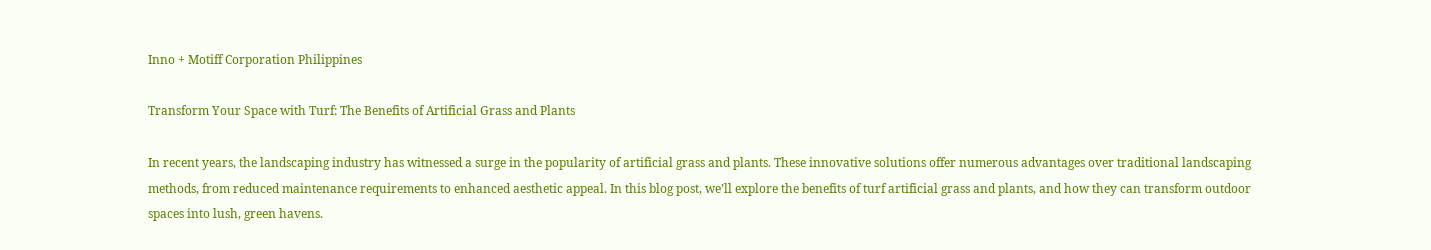Inno + Motiff Corporation Philippines

Transform Your Space with Turf: The Benefits of Artificial Grass and Plants

In recent years, the landscaping industry has witnessed a surge in the popularity of artificial grass and plants. These innovative solutions offer numerous advantages over traditional landscaping methods, from reduced maintenance requirements to enhanced aesthetic appeal. In this blog post, we’ll explore the benefits of turf artificial grass and plants, and how they can transform outdoor spaces into lush, green havens.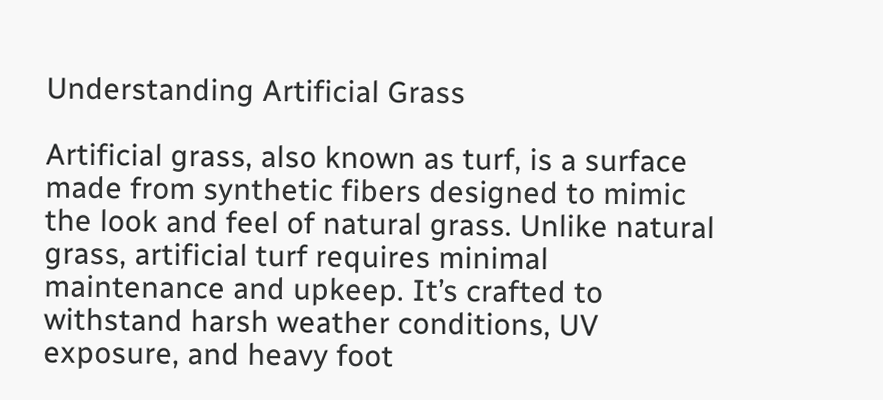Understanding Artificial Grass

Artificial grass, also known as turf, is a surface made from synthetic fibers designed to mimic the look and feel of natural grass. Unlike natural grass, artificial turf requires minimal maintenance and upkeep. It’s crafted to withstand harsh weather conditions, UV exposure, and heavy foot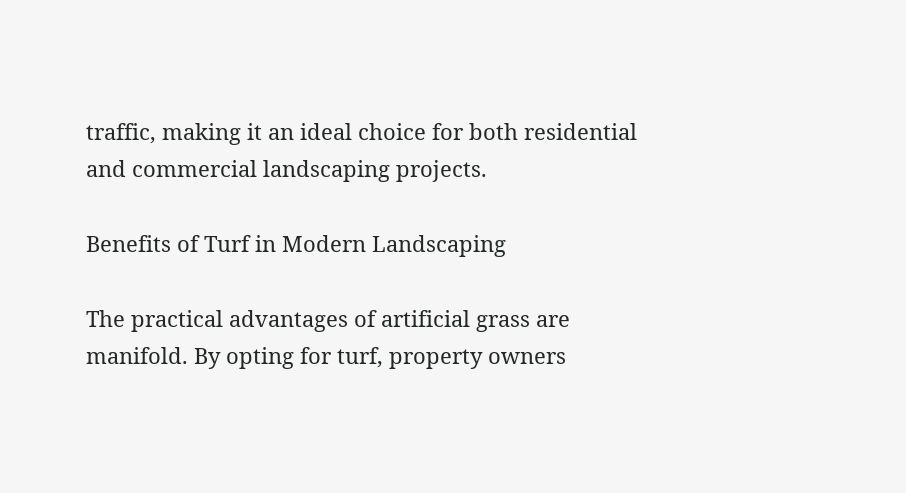traffic, making it an ideal choice for both residential and commercial landscaping projects.

Benefits of Turf in Modern Landscaping

The practical advantages of artificial grass are manifold. By opting for turf, property owners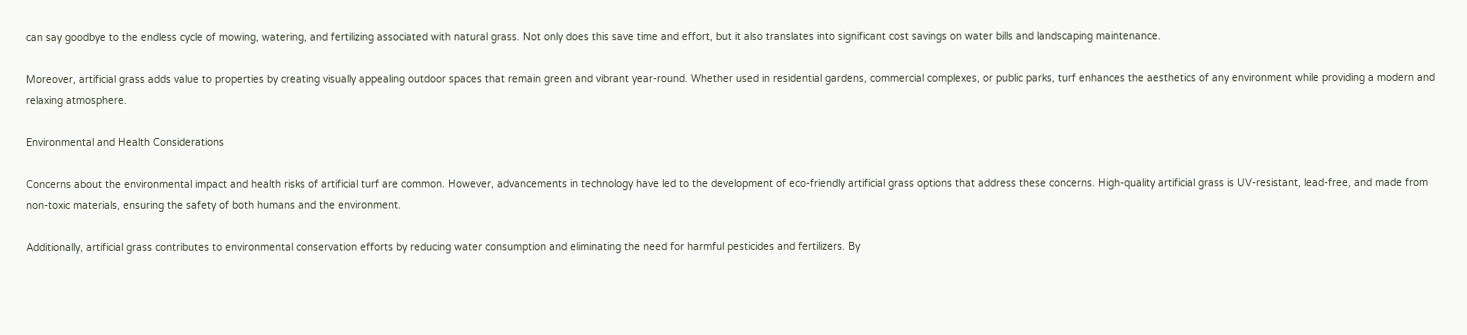can say goodbye to the endless cycle of mowing, watering, and fertilizing associated with natural grass. Not only does this save time and effort, but it also translates into significant cost savings on water bills and landscaping maintenance.

Moreover, artificial grass adds value to properties by creating visually appealing outdoor spaces that remain green and vibrant year-round. Whether used in residential gardens, commercial complexes, or public parks, turf enhances the aesthetics of any environment while providing a modern and relaxing atmosphere.

Environmental and Health Considerations

Concerns about the environmental impact and health risks of artificial turf are common. However, advancements in technology have led to the development of eco-friendly artificial grass options that address these concerns. High-quality artificial grass is UV-resistant, lead-free, and made from non-toxic materials, ensuring the safety of both humans and the environment.

Additionally, artificial grass contributes to environmental conservation efforts by reducing water consumption and eliminating the need for harmful pesticides and fertilizers. By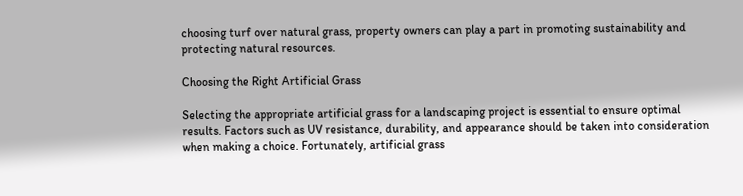choosing turf over natural grass, property owners can play a part in promoting sustainability and protecting natural resources.

Choosing the Right Artificial Grass

Selecting the appropriate artificial grass for a landscaping project is essential to ensure optimal results. Factors such as UV resistance, durability, and appearance should be taken into consideration when making a choice. Fortunately, artificial grass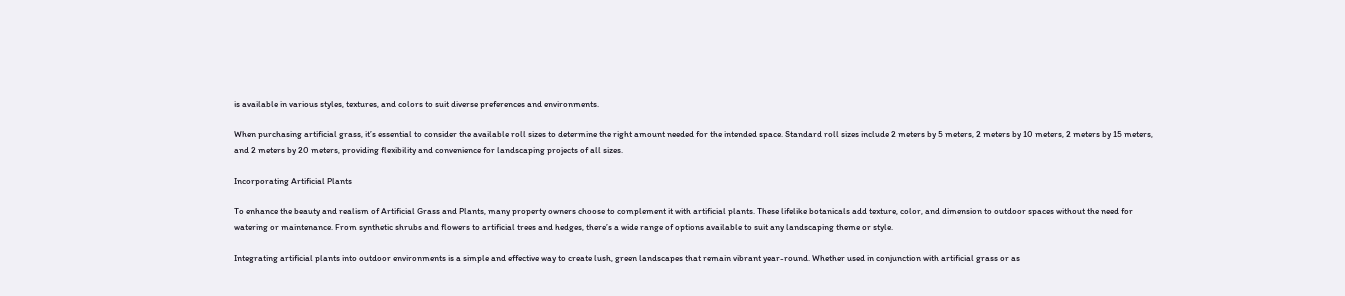is available in various styles, textures, and colors to suit diverse preferences and environments.

When purchasing artificial grass, it’s essential to consider the available roll sizes to determine the right amount needed for the intended space. Standard roll sizes include 2 meters by 5 meters, 2 meters by 10 meters, 2 meters by 15 meters, and 2 meters by 20 meters, providing flexibility and convenience for landscaping projects of all sizes.

Incorporating Artificial Plants

To enhance the beauty and realism of Artificial Grass and Plants, many property owners choose to complement it with artificial plants. These lifelike botanicals add texture, color, and dimension to outdoor spaces without the need for watering or maintenance. From synthetic shrubs and flowers to artificial trees and hedges, there’s a wide range of options available to suit any landscaping theme or style.

Integrating artificial plants into outdoor environments is a simple and effective way to create lush, green landscapes that remain vibrant year-round. Whether used in conjunction with artificial grass or as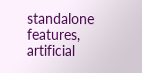standalone features, artificial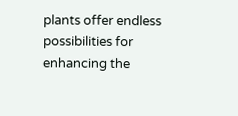plants offer endless possibilities for enhancing the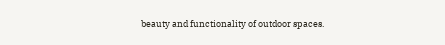beauty and functionality of outdoor spaces.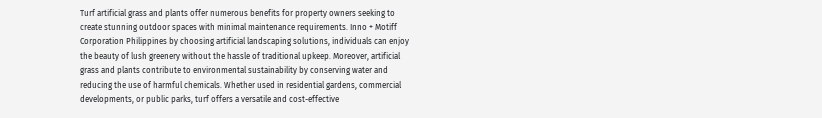Turf artificial grass and plants offer numerous benefits for property owners seeking to create stunning outdoor spaces with minimal maintenance requirements. Inno + Motiff Corporation Philippines by choosing artificial landscaping solutions, individuals can enjoy the beauty of lush greenery without the hassle of traditional upkeep. Moreover, artificial grass and plants contribute to environmental sustainability by conserving water and reducing the use of harmful chemicals. Whether used in residential gardens, commercial developments, or public parks, turf offers a versatile and cost-effective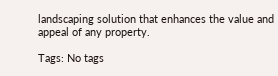landscaping solution that enhances the value and appeal of any property.

Tags: No tags